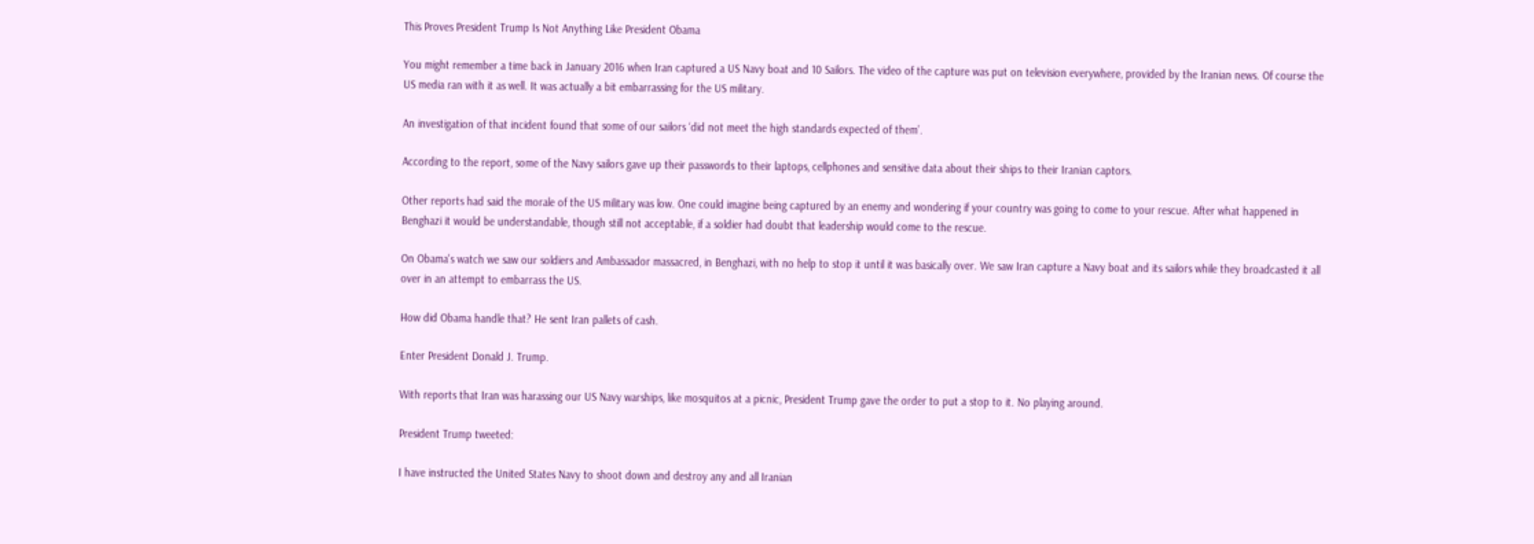This Proves President Trump Is Not Anything Like President Obama

You might remember a time back in January 2016 when Iran captured a US Navy boat and 10 Sailors. The video of the capture was put on television everywhere, provided by the Iranian news. Of course the US media ran with it as well. It was actually a bit embarrassing for the US military.

An investigation of that incident found that some of our sailors ‘did not meet the high standards expected of them’.

According to the report, some of the Navy sailors gave up their passwords to their laptops, cellphones and sensitive data about their ships to their Iranian captors.

Other reports had said the morale of the US military was low. One could imagine being captured by an enemy and wondering if your country was going to come to your rescue. After what happened in Benghazi it would be understandable, though still not acceptable, if a soldier had doubt that leadership would come to the rescue.

On Obama's watch we saw our soldiers and Ambassador massacred, in Benghazi, with no help to stop it until it was basically over. We saw Iran capture a Navy boat and its sailors while they broadcasted it all over in an attempt to embarrass the US.

How did Obama handle that? He sent Iran pallets of cash.

Enter President Donald J. Trump.

With reports that Iran was harassing our US Navy warships, like mosquitos at a picnic, President Trump gave the order to put a stop to it. No playing around.

President Trump tweeted:

I have instructed the United States Navy to shoot down and destroy any and all Iranian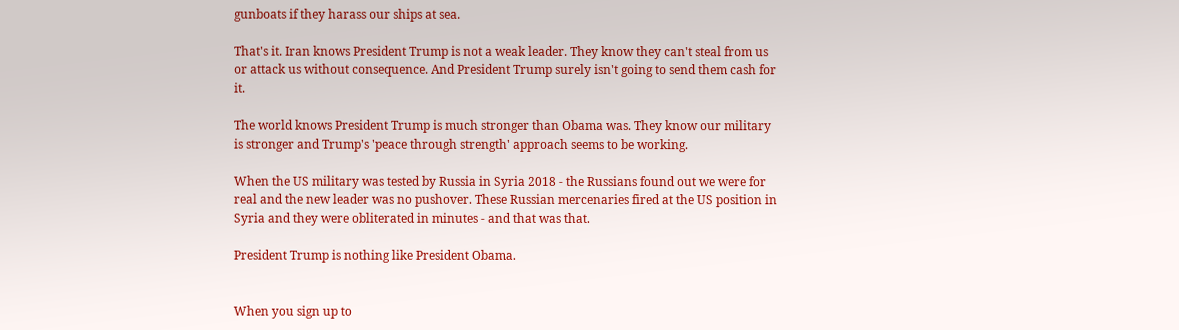gunboats if they harass our ships at sea.

That's it. Iran knows President Trump is not a weak leader. They know they can't steal from us or attack us without consequence. And President Trump surely isn't going to send them cash for it.

The world knows President Trump is much stronger than Obama was. They know our military is stronger and Trump's 'peace through strength' approach seems to be working.

When the US military was tested by Russia in Syria 2018 - the Russians found out we were for real and the new leader was no pushover. These Russian mercenaries fired at the US position in Syria and they were obliterated in minutes - and that was that.

President Trump is nothing like President Obama.


When you sign up to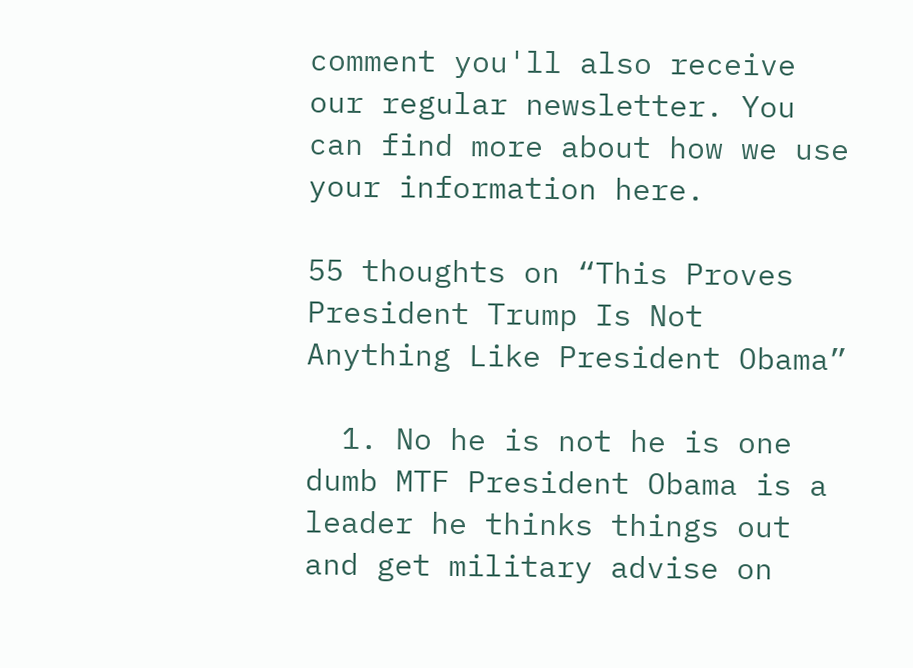comment you'll also receive our regular newsletter. You can find more about how we use your information here.

55 thoughts on “This Proves President Trump Is Not Anything Like President Obama”

  1. No he is not he is one dumb MTF President Obama is a leader he thinks things out and get military advise on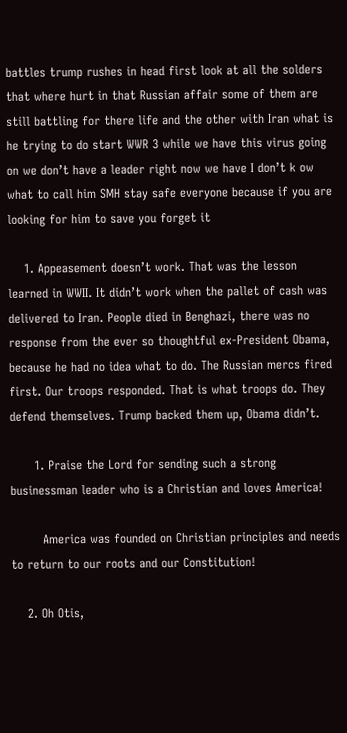battles trump rushes in head first look at all the solders that where hurt in that Russian affair some of them are still battling for there life and the other with Iran what is he trying to do start WWR 3 while we have this virus going on we don’t have a leader right now we have I don’t k ow what to call him SMH stay safe everyone because if you are looking for him to save you forget it

    1. Appeasement doesn’t work. That was the lesson learned in WWII. It didn’t work when the pallet of cash was delivered to Iran. People died in Benghazi, there was no response from the ever so thoughtful ex-President Obama, because he had no idea what to do. The Russian mercs fired first. Our troops responded. That is what troops do. They defend themselves. Trump backed them up, Obama didn’t.

      1. Praise the Lord for sending such a strong businessman leader who is a Christian and loves America!

        America was founded on Christian principles and needs to return to our roots and our Constitution!

    2. Oh Otis,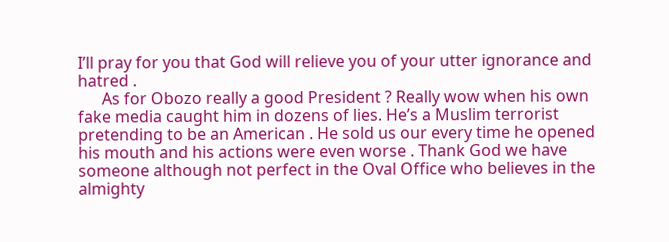I’ll pray for you that God will relieve you of your utter ignorance and hatred .
      As for Obozo really a good President ? Really wow when his own fake media caught him in dozens of lies. He’s a Muslim terrorist pretending to be an American . He sold us our every time he opened his mouth and his actions were even worse . Thank God we have someone although not perfect in the Oval Office who believes in the almighty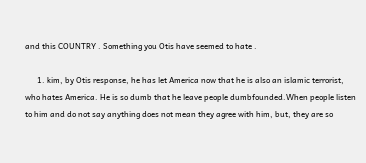and this COUNTRY . Something you Otis have seemed to hate .

      1. kim, by Otis response, he has let America now that he is also an islamic terrorist, who hates America. He is so dumb that he leave people dumbfounded.When people listen to him and do not say anything does not mean they agree with him, but, they are so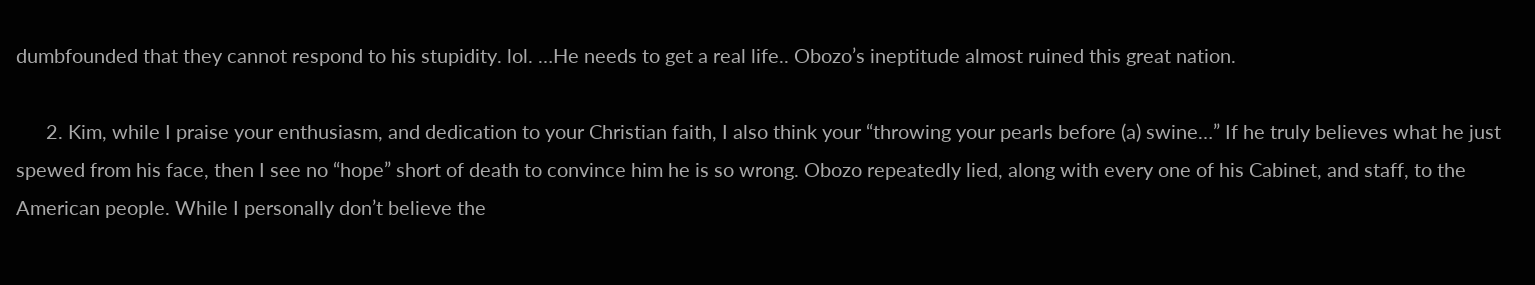dumbfounded that they cannot respond to his stupidity. lol. …He needs to get a real life.. Obozo’s ineptitude almost ruined this great nation.

      2. Kim, while I praise your enthusiasm, and dedication to your Christian faith, I also think your “throwing your pearls before (a) swine…” If he truly believes what he just spewed from his face, then I see no “hope” short of death to convince him he is so wrong. Obozo repeatedly lied, along with every one of his Cabinet, and staff, to the American people. While I personally don’t believe the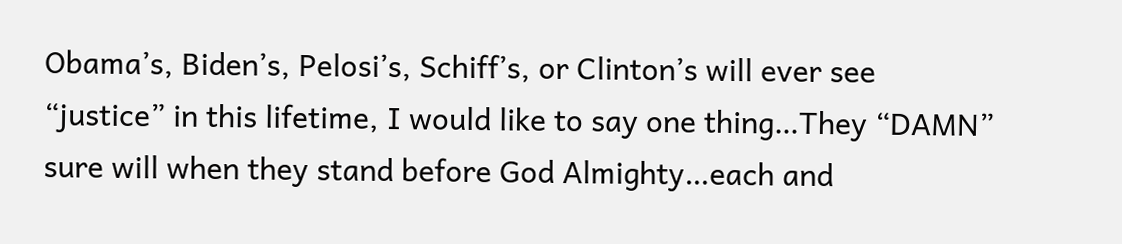Obama’s, Biden’s, Pelosi’s, Schiff’s, or Clinton’s will ever see “justice” in this lifetime, I would like to say one thing…They “DAMN” sure will when they stand before God Almighty…each and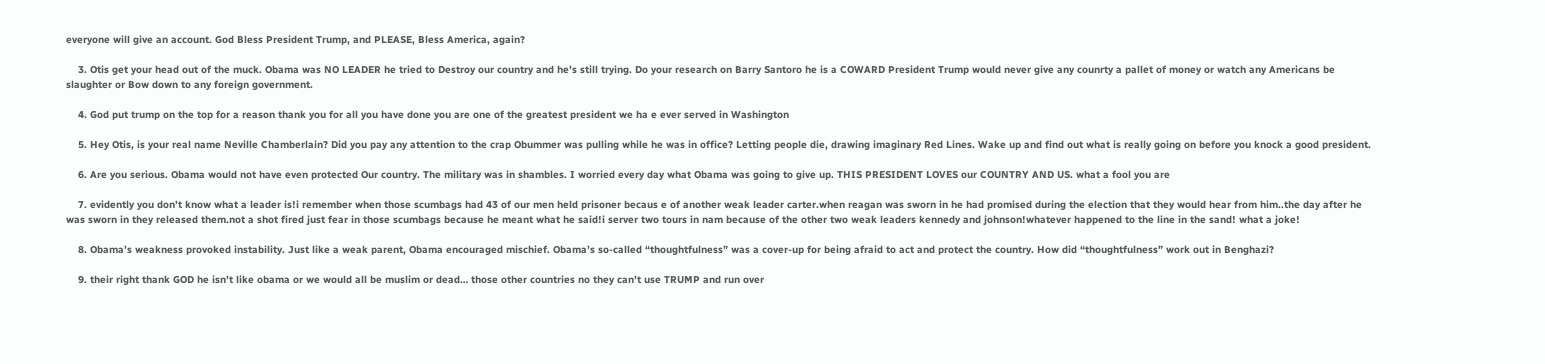everyone will give an account. God Bless President Trump, and PLEASE, Bless America, again?

    3. Otis get your head out of the muck. Obama was NO LEADER he tried to Destroy our country and he’s still trying. Do your research on Barry Santoro he is a COWARD President Trump would never give any counrty a pallet of money or watch any Americans be slaughter or Bow down to any foreign government.

    4. God put trump on the top for a reason thank you for all you have done you are one of the greatest president we ha e ever served in Washington

    5. Hey Otis, is your real name Neville Chamberlain? Did you pay any attention to the crap Obummer was pulling while he was in office? Letting people die, drawing imaginary Red Lines. Wake up and find out what is really going on before you knock a good president.

    6. Are you serious. Obama would not have even protected Our country. The military was in shambles. I worried every day what Obama was going to give up. THIS PRESIDENT LOVES our COUNTRY AND US. what a fool you are

    7. evidently you don’t know what a leader is!i remember when those scumbags had 43 of our men held prisoner becaus e of another weak leader carter.when reagan was sworn in he had promised during the election that they would hear from him..the day after he was sworn in they released them.not a shot fired just fear in those scumbags because he meant what he said!i server two tours in nam because of the other two weak leaders kennedy and johnson!whatever happened to the line in the sand! what a joke!

    8. Obama’s weakness provoked instability. Just like a weak parent, Obama encouraged mischief. Obama’s so-called “thoughtfulness” was a cover-up for being afraid to act and protect the country. How did “thoughtfulness” work out in Benghazi?

    9. their right thank GOD he isn’t like obama or we would all be muslim or dead… those other countries no they can’t use TRUMP and run over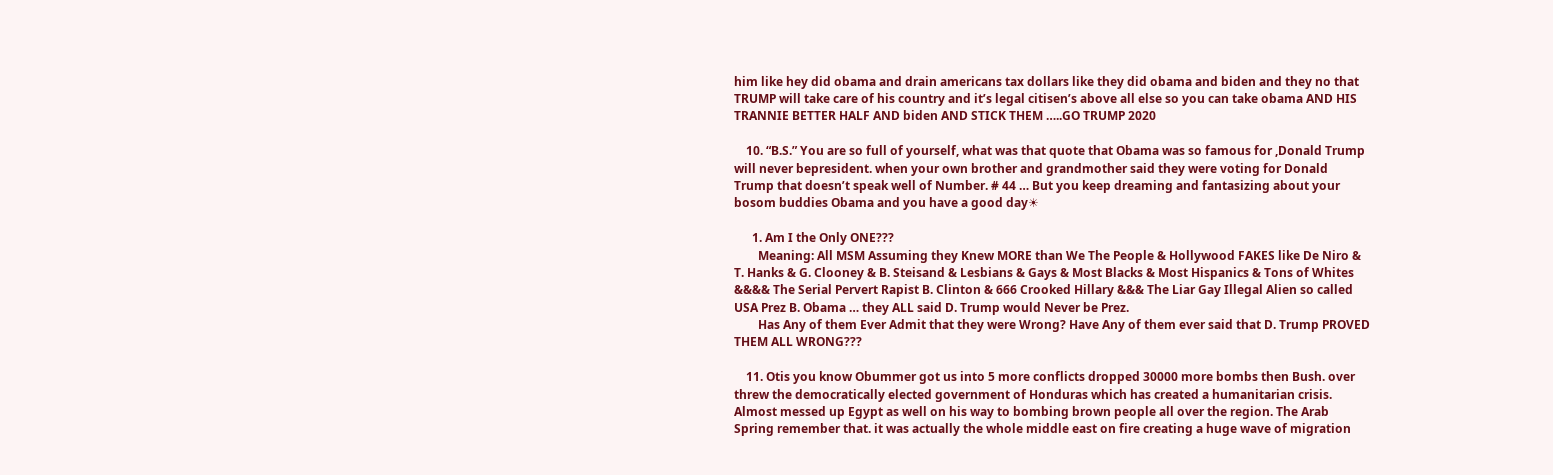him like hey did obama and drain americans tax dollars like they did obama and biden and they no that TRUMP will take care of his country and it’s legal citisen’s above all else so you can take obama AND HIS TRANNIE BETTER HALF AND biden AND STICK THEM …..GO TRUMP 2020

    10. “B.S.” You are so full of yourself, what was that quote that Obama was so famous for ,Donald Trump will never bepresident. when your own brother and grandmother said they were voting for Donald Trump that doesn’t speak well of Number. # 44 … But you keep dreaming and fantasizing about your bosom buddies Obama and you have a good day☀

      1. Am I the Only ONE???
        Meaning: All MSM Assuming they Knew MORE than We The People & Hollywood FAKES like De Niro & T. Hanks & G. Clooney & B. Steisand & Lesbians & Gays & Most Blacks & Most Hispanics & Tons of Whites &&&& The Serial Pervert Rapist B. Clinton & 666 Crooked Hillary &&& The Liar Gay Illegal Alien so called USA Prez B. Obama … they ALL said D. Trump would Never be Prez.
        Has Any of them Ever Admit that they were Wrong? Have Any of them ever said that D. Trump PROVED THEM ALL WRONG???

    11. Otis you know Obummer got us into 5 more conflicts dropped 30000 more bombs then Bush. over threw the democratically elected government of Honduras which has created a humanitarian crisis. Almost messed up Egypt as well on his way to bombing brown people all over the region. The Arab Spring remember that. it was actually the whole middle east on fire creating a huge wave of migration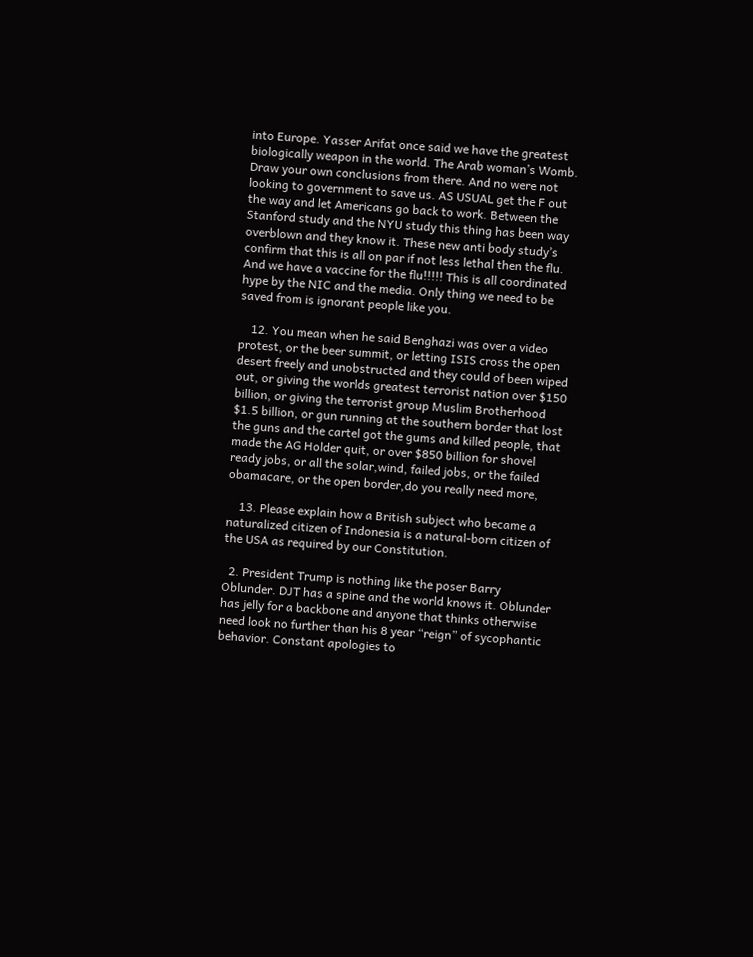into Europe. Yasser Arifat once said we have the greatest biologically weapon in the world. The Arab woman’s Womb. Draw your own conclusions from there. And no were not looking to government to save us. AS USUAL get the F out the way and let Americans go back to work. Between the Stanford study and the NYU study this thing has been way overblown and they know it. These new anti body study’s confirm that this is all on par if not less lethal then the flu. And we have a vaccine for the flu!!!!! This is all coordinated hype by the NIC and the media. Only thing we need to be saved from is ignorant people like you.

    12. You mean when he said Benghazi was over a video protest, or the beer summit, or letting ISIS cross the open desert freely and unobstructed and they could of been wiped out, or giving the worlds greatest terrorist nation over $150 billion, or giving the terrorist group Muslim Brotherhood $1.5 billion, or gun running at the southern border that lost the guns and the cartel got the gums and killed people, that made the AG Holder quit, or over $850 billion for shovel ready jobs, or all the solar,wind, failed jobs, or the failed obamacare, or the open border,do you really need more,

    13. Please explain how a British subject who became a naturalized citizen of Indonesia is a natural-born citizen of the USA as required by our Constitution.

  2. President Trump is nothing like the poser Barry Oblunder. DJT has a spine and the world knows it. Oblunder has jelly for a backbone and anyone that thinks otherwise need look no further than his 8 year “reign” of sycophantic behavior. Constant apologies to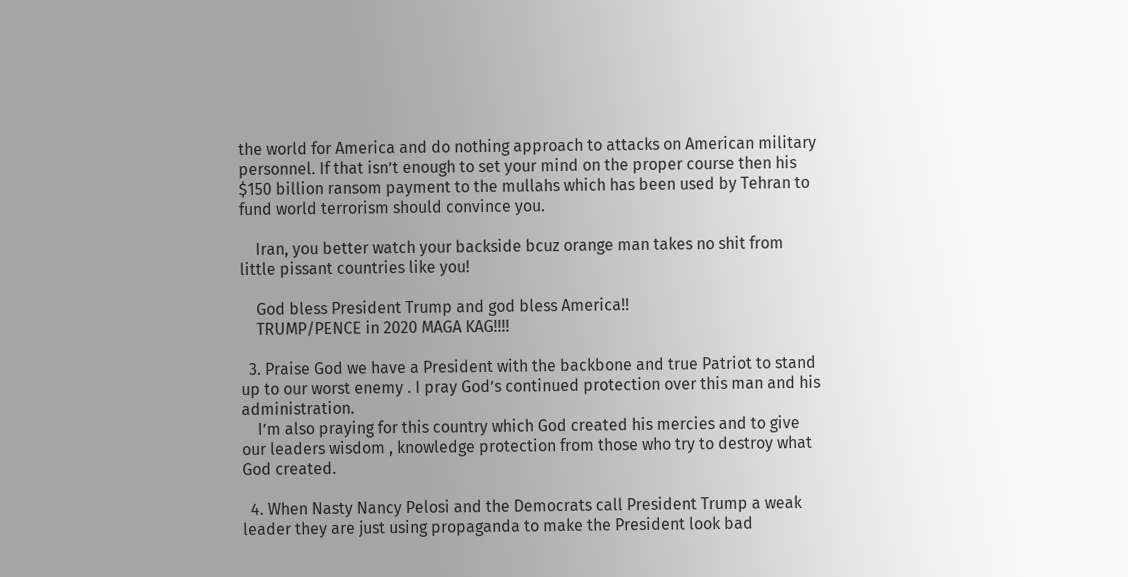the world for America and do nothing approach to attacks on American military personnel. If that isn’t enough to set your mind on the proper course then his $150 billion ransom payment to the mullahs which has been used by Tehran to fund world terrorism should convince you.

    Iran, you better watch your backside bcuz orange man takes no shit from little pissant countries like you!

    God bless President Trump and god bless America!!
    TRUMP/PENCE in 2020 MAGA KAG!!!!

  3. Praise God we have a President with the backbone and true Patriot to stand up to our worst enemy . I pray God’s continued protection over this man and his administration.
    I’m also praying for this country which God created his mercies and to give our leaders wisdom , knowledge protection from those who try to destroy what God created.

  4. When Nasty Nancy Pelosi and the Democrats call President Trump a weak leader they are just using propaganda to make the President look bad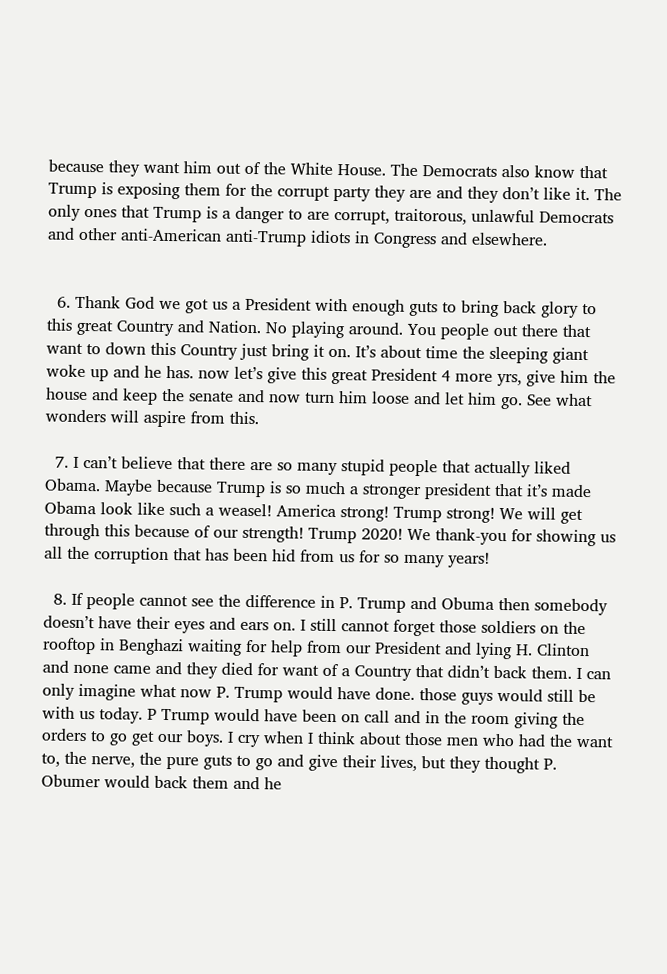because they want him out of the White House. The Democrats also know that Trump is exposing them for the corrupt party they are and they don’t like it. The only ones that Trump is a danger to are corrupt, traitorous, unlawful Democrats and other anti-American anti-Trump idiots in Congress and elsewhere.


  6. Thank God we got us a President with enough guts to bring back glory to this great Country and Nation. No playing around. You people out there that want to down this Country just bring it on. It’s about time the sleeping giant woke up and he has. now let’s give this great President 4 more yrs, give him the house and keep the senate and now turn him loose and let him go. See what wonders will aspire from this.

  7. I can’t believe that there are so many stupid people that actually liked Obama. Maybe because Trump is so much a stronger president that it’s made Obama look like such a weasel! America strong! Trump strong! We will get through this because of our strength! Trump 2020! We thank-you for showing us all the corruption that has been hid from us for so many years!

  8. If people cannot see the difference in P. Trump and Obuma then somebody doesn’t have their eyes and ears on. I still cannot forget those soldiers on the rooftop in Benghazi waiting for help from our President and lying H. Clinton and none came and they died for want of a Country that didn’t back them. I can only imagine what now P. Trump would have done. those guys would still be with us today. P Trump would have been on call and in the room giving the orders to go get our boys. I cry when I think about those men who had the want to, the nerve, the pure guts to go and give their lives, but they thought P. Obumer would back them and he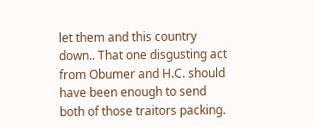let them and this country down.. That one disgusting act from Obumer and H.C. should have been enough to send both of those traitors packing.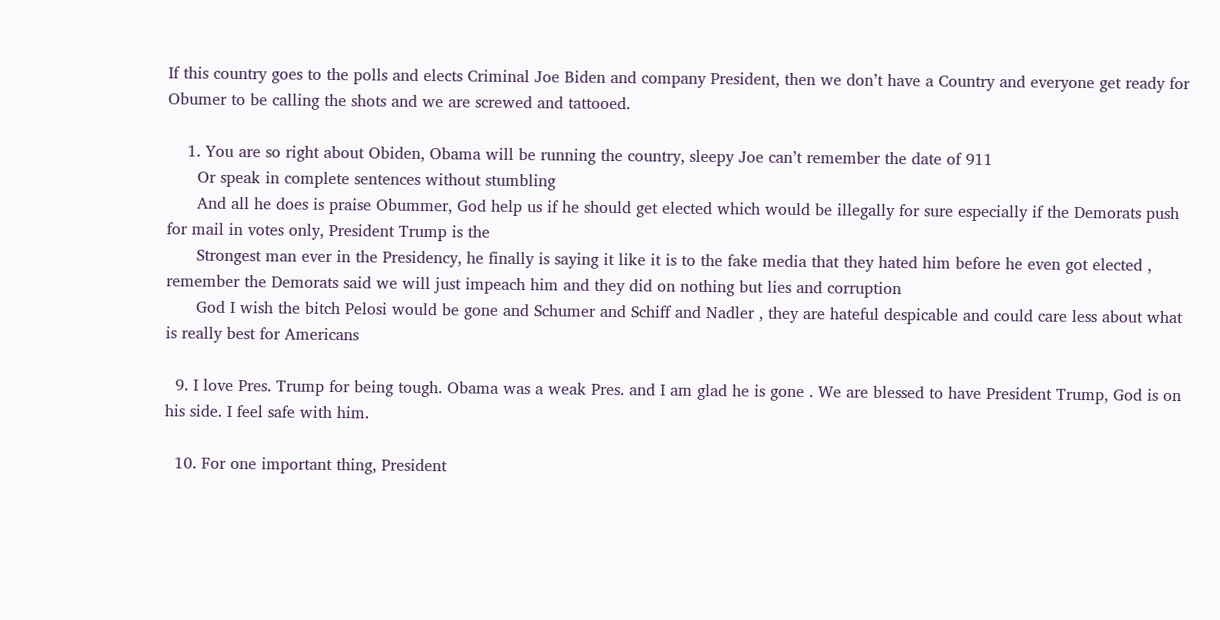If this country goes to the polls and elects Criminal Joe Biden and company President, then we don’t have a Country and everyone get ready for Obumer to be calling the shots and we are screwed and tattooed.

    1. You are so right about Obiden, Obama will be running the country, sleepy Joe can’t remember the date of 911
      Or speak in complete sentences without stumbling
      And all he does is praise Obummer, God help us if he should get elected which would be illegally for sure especially if the Demorats push for mail in votes only, President Trump is the
      Strongest man ever in the Presidency, he finally is saying it like it is to the fake media that they hated him before he even got elected , remember the Demorats said we will just impeach him and they did on nothing but lies and corruption
      God I wish the bitch Pelosi would be gone and Schumer and Schiff and Nadler , they are hateful despicable and could care less about what is really best for Americans

  9. I love Pres. Trump for being tough. Obama was a weak Pres. and I am glad he is gone . We are blessed to have President Trump, God is on his side. I feel safe with him.

  10. For one important thing, President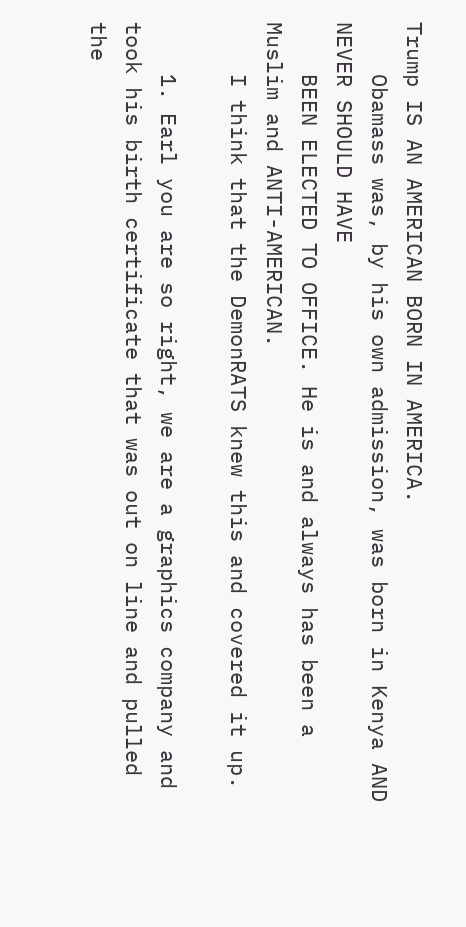Trump IS AN AMERICAN BORN IN AMERICA.
    Obamass was, by his own admission, was born in Kenya AND NEVER SHOULD HAVE
    BEEN ELECTED TO OFFICE. He is and always has been a Muslim and ANTI-AMERICAN.
    I think that the DemonRATS knew this and covered it up.

    1. Earl you are so right, we are a graphics company and took his birth certificate that was out on line and pulled the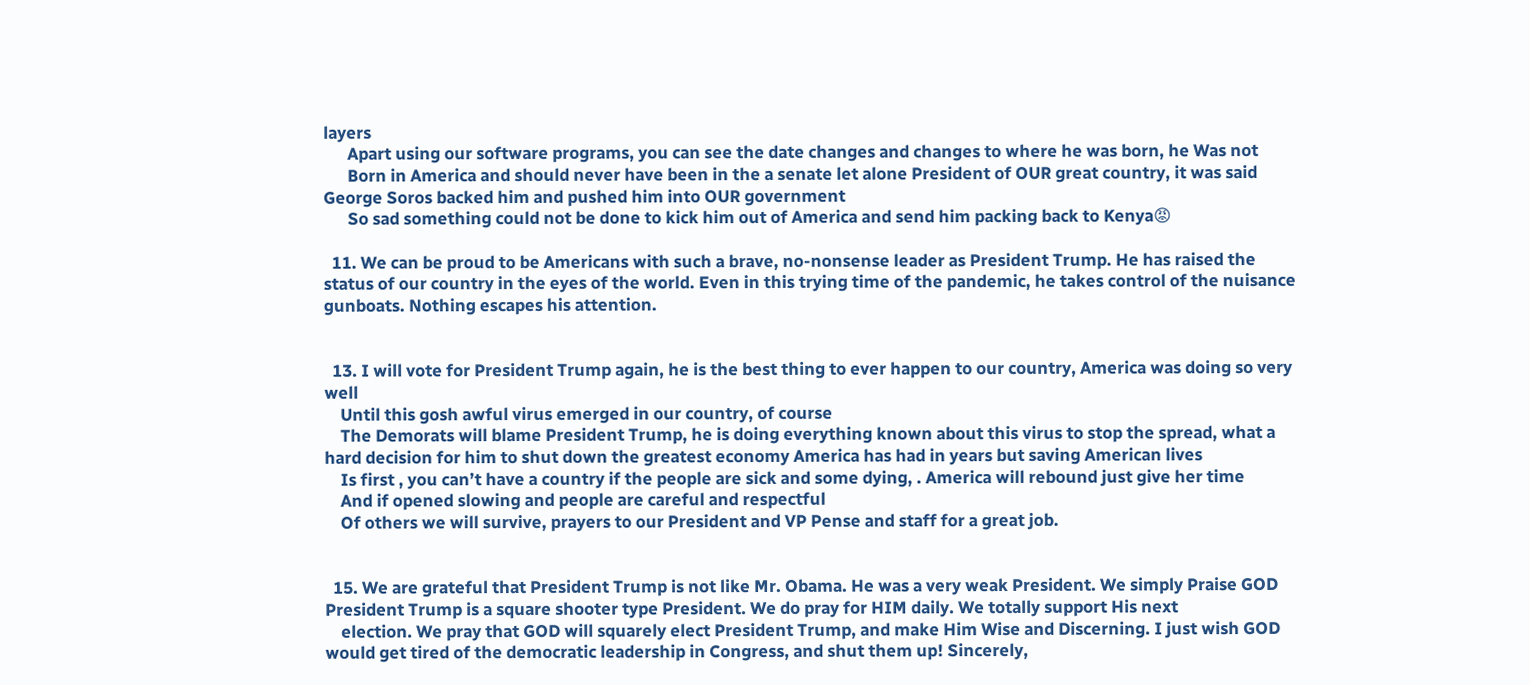layers
      Apart using our software programs, you can see the date changes and changes to where he was born, he Was not
      Born in America and should never have been in the a senate let alone President of OUR great country, it was said George Soros backed him and pushed him into OUR government
      So sad something could not be done to kick him out of America and send him packing back to Kenya😡

  11. We can be proud to be Americans with such a brave, no-nonsense leader as President Trump. He has raised the status of our country in the eyes of the world. Even in this trying time of the pandemic, he takes control of the nuisance gunboats. Nothing escapes his attention.


  13. I will vote for President Trump again, he is the best thing to ever happen to our country, America was doing so very well
    Until this gosh awful virus emerged in our country, of course
    The Demorats will blame President Trump, he is doing everything known about this virus to stop the spread, what a hard decision for him to shut down the greatest economy America has had in years but saving American lives
    Is first , you can’t have a country if the people are sick and some dying, . America will rebound just give her time
    And if opened slowing and people are careful and respectful
    Of others we will survive, prayers to our President and VP Pense and staff for a great job.


  15. We are grateful that President Trump is not like Mr. Obama. He was a very weak President. We simply Praise GOD President Trump is a square shooter type President. We do pray for HIM daily. We totally support His next
    election. We pray that GOD will squarely elect President Trump, and make Him Wise and Discerning. I just wish GOD would get tired of the democratic leadership in Congress, and shut them up! Sincerely,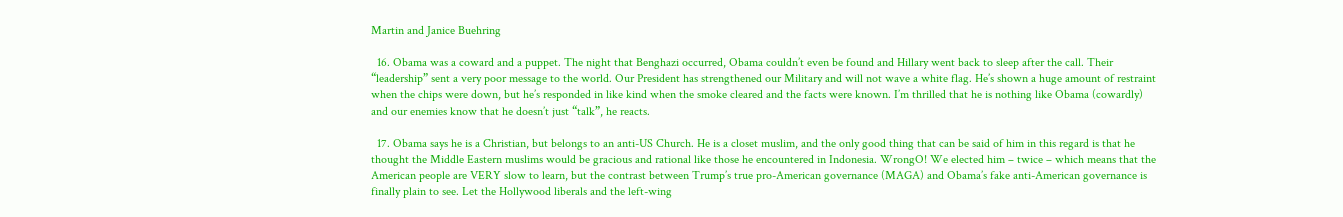Martin and Janice Buehring

  16. Obama was a coward and a puppet. The night that Benghazi occurred, Obama couldn’t even be found and Hillary went back to sleep after the call. Their “leadership” sent a very poor message to the world. Our President has strengthened our Military and will not wave a white flag. He’s shown a huge amount of restraint when the chips were down, but he’s responded in like kind when the smoke cleared and the facts were known. I’m thrilled that he is nothing like Obama (cowardly) and our enemies know that he doesn’t just “talk”, he reacts.

  17. Obama says he is a Christian, but belongs to an anti-US Church. He is a closet muslim, and the only good thing that can be said of him in this regard is that he thought the Middle Eastern muslims would be gracious and rational like those he encountered in Indonesia. WrongO! We elected him – twice – which means that the American people are VERY slow to learn, but the contrast between Trump’s true pro-American governance (MAGA) and Obama’s fake anti-American governance is finally plain to see. Let the Hollywood liberals and the left-wing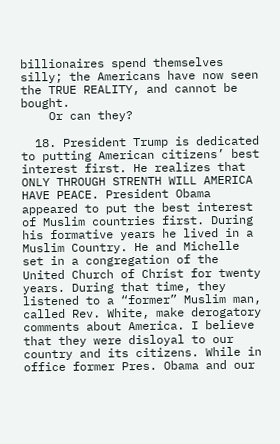billionaires spend themselves silly; the Americans have now seen the TRUE REALITY, and cannot be bought.
    Or can they?

  18. President Trump is dedicated to putting American citizens’ best interest first. He realizes that ONLY THROUGH STRENTH WILL AMERICA HAVE PEACE. President Obama appeared to put the best interest of Muslim countries first. During his formative years he lived in a Muslim Country. He and Michelle set in a congregation of the United Church of Christ for twenty years. During that time, they listened to a “former” Muslim man, called Rev. White, make derogatory comments about America. I believe that they were disloyal to our country and its citizens. While in office former Pres. Obama and our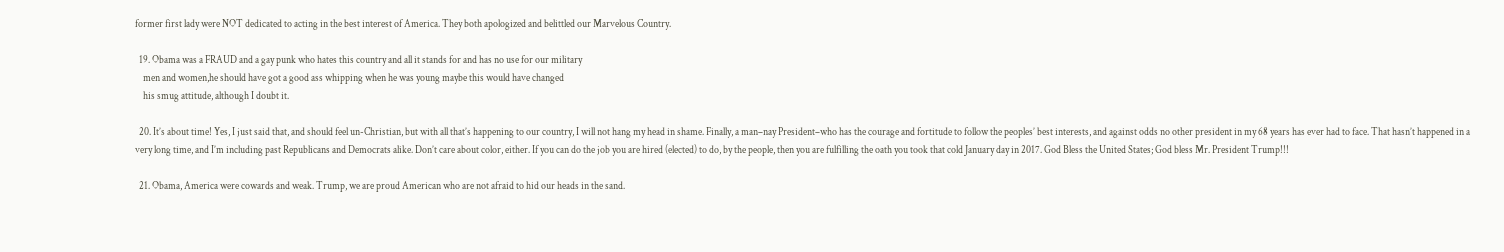former first lady were NOT dedicated to acting in the best interest of America. They both apologized and belittled our Marvelous Country.

  19. Obama was a FRAUD and a gay punk who hates this country and all it stands for and has no use for our military
    men and women,he should have got a good ass whipping when he was young maybe this would have changed
    his smug attitude, although I doubt it.

  20. It’s about time! Yes, I just said that, and should feel un-Christian, but with all that’s happening to our country, I will not hang my head in shame. Finally, a man–nay President–who has the courage and fortitude to follow the peoples’ best interests, and against odds no other president in my 68 years has ever had to face. That hasn’t happened in a very long time, and I’m including past Republicans and Democrats alike. Don’t care about color, either. If you can do the job you are hired (elected) to do, by the people, then you are fulfilling the oath you took that cold January day in 2017. God Bless the United States; God bless Mr. President Trump!!!

  21. Obama, America were cowards and weak. Trump, we are proud American who are not afraid to hid our heads in the sand.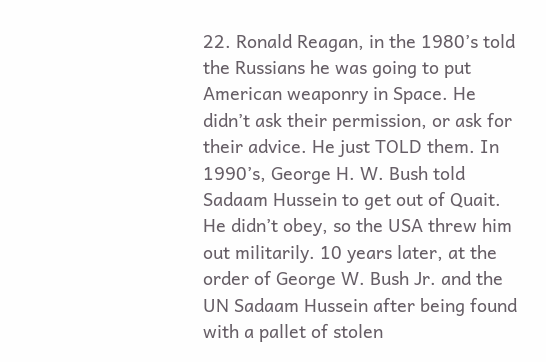22. Ronald Reagan, in the 1980’s told the Russians he was going to put American weaponry in Space. He didn’t ask their permission, or ask for their advice. He just TOLD them. In 1990’s, George H. W. Bush told Sadaam Hussein to get out of Quait. He didn’t obey, so the USA threw him out militarily. 10 years later, at the order of George W. Bush Jr. and the UN Sadaam Hussein after being found with a pallet of stolen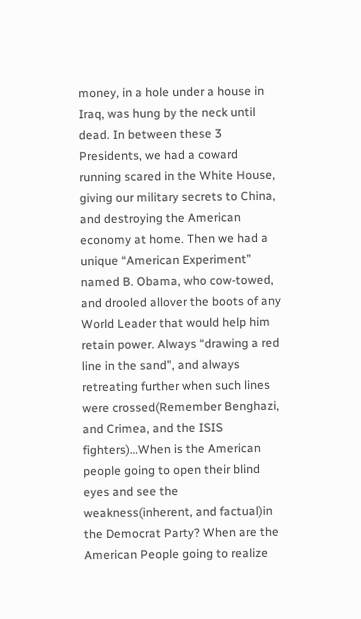money, in a hole under a house in Iraq, was hung by the neck until dead. In between these 3 Presidents, we had a coward running scared in the White House, giving our military secrets to China, and destroying the American economy at home. Then we had a unique “American Experiment” named B. Obama, who cow-towed, and drooled allover the boots of any World Leader that would help him retain power. Always “drawing a red line in the sand”, and always retreating further when such lines were crossed(Remember Benghazi, and Crimea, and the ISIS fighters)…When is the American people going to open their blind eyes and see the weakness(inherent, and factual)in the Democrat Party? When are the American People going to realize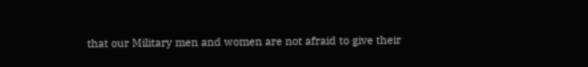that our Military men and women are not afraid to give their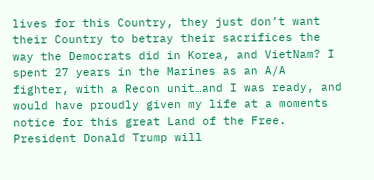lives for this Country, they just don’t want their Country to betray their sacrifices the way the Democrats did in Korea, and VietNam? I spent 27 years in the Marines as an A/A fighter, with a Recon unit…and I was ready, and would have proudly given my life at a moments notice for this great Land of the Free. President Donald Trump will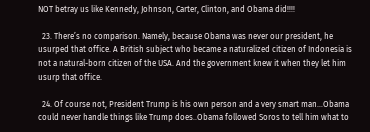NOT betray us like Kennedy, Johnson, Carter, Clinton, and Obama did!!!!

  23. There’s no comparison. Namely, because Obama was never our president, he usurped that office. A British subject who became a naturalized citizen of Indonesia is not a natural-born citizen of the USA. And the government knew it when they let him usurp that office.

  24. Of course not, President Trump is his own person and a very smart man…Obama could never handle things like Trump does..Obama followed Soros to tell him what to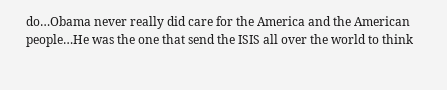do…Obama never really did care for the America and the American people…He was the one that send the ISIS all over the world to think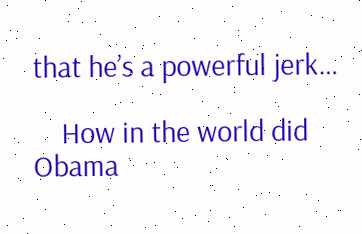that he’s a powerful jerk…

    How in the world did Obama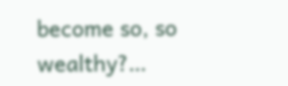become so, so wealthy?…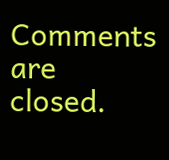Comments are closed.